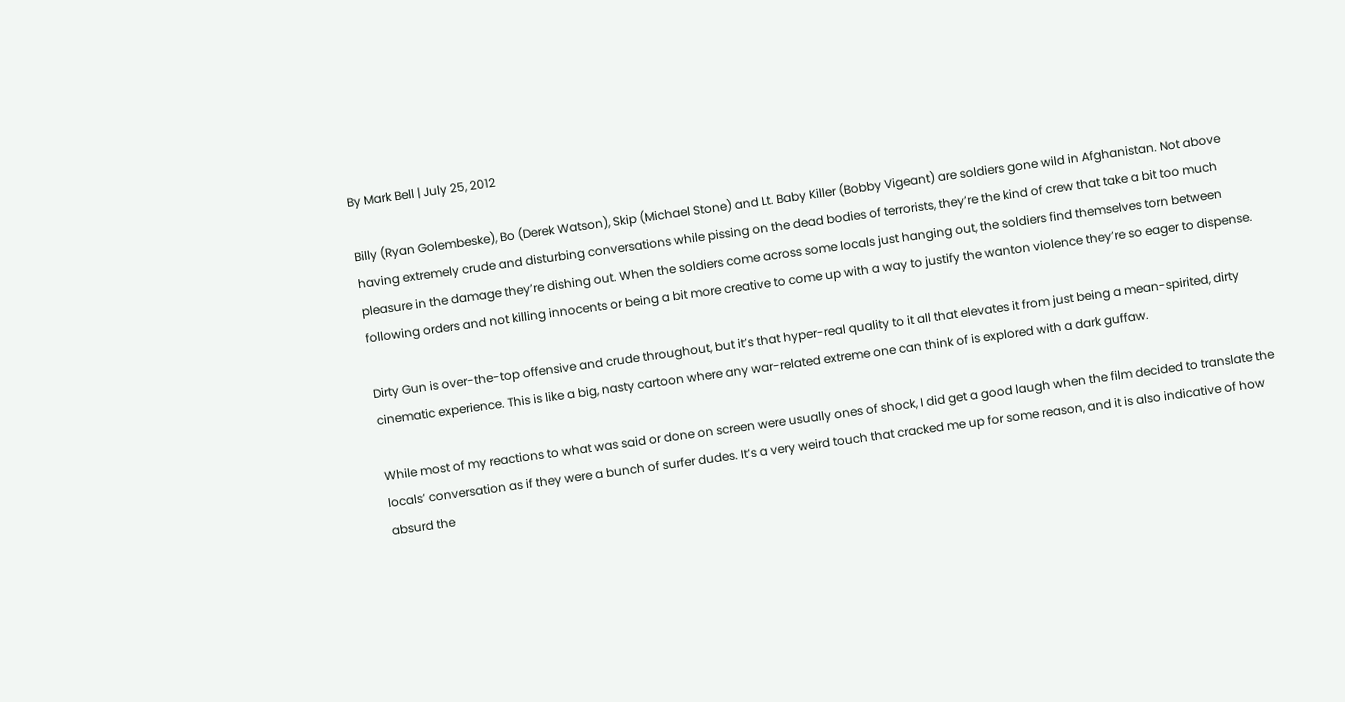By Mark Bell | July 25, 2012

Billy (Ryan Golembeske), Bo (Derek Watson), Skip (Michael Stone) and Lt. Baby Killer (Bobby Vigeant) are soldiers gone wild in Afghanistan. Not above having extremely crude and disturbing conversations while pissing on the dead bodies of terrorists, they’re the kind of crew that take a bit too much pleasure in the damage they’re dishing out. When the soldiers come across some locals just hanging out, the soldiers find themselves torn between following orders and not killing innocents or being a bit more creative to come up with a way to justify the wanton violence they’re so eager to dispense.

Dirty Gun is over-the-top offensive and crude throughout, but it’s that hyper-real quality to it all that elevates it from just being a mean-spirited, dirty cinematic experience. This is like a big, nasty cartoon where any war-related extreme one can think of is explored with a dark guffaw.

While most of my reactions to what was said or done on screen were usually ones of shock, I did get a good laugh when the film decided to translate the locals’ conversation as if they were a bunch of surfer dudes. It’s a very weird touch that cracked me up for some reason, and it is also indicative of how absurd the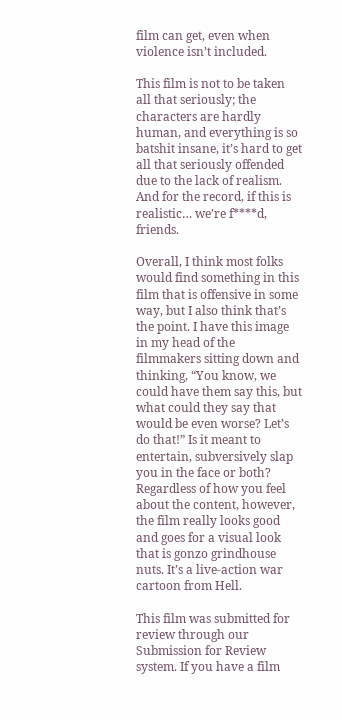film can get, even when violence isn’t included.

This film is not to be taken all that seriously; the characters are hardly human, and everything is so batshit insane, it’s hard to get all that seriously offended due to the lack of realism. And for the record, if this is realistic… we’re f****d, friends.

Overall, I think most folks would find something in this film that is offensive in some way, but I also think that’s the point. I have this image in my head of the filmmakers sitting down and thinking, “You know, we could have them say this, but what could they say that would be even worse? Let’s do that!” Is it meant to entertain, subversively slap you in the face or both? Regardless of how you feel about the content, however, the film really looks good and goes for a visual look that is gonzo grindhouse nuts. It’s a live-action war cartoon from Hell.

This film was submitted for review through our Submission for Review system. If you have a film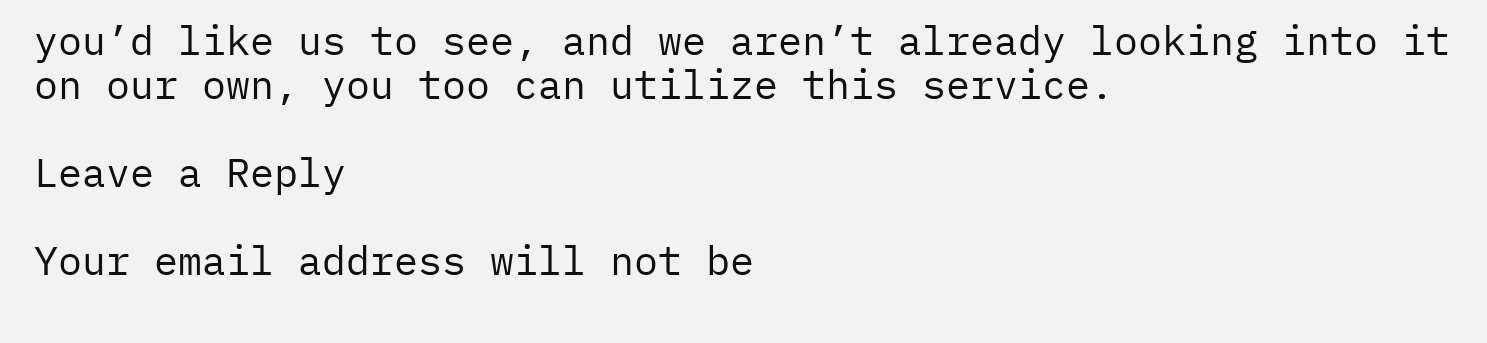you’d like us to see, and we aren’t already looking into it on our own, you too can utilize this service.

Leave a Reply

Your email address will not be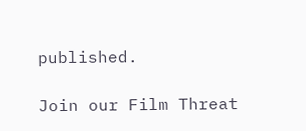published.

Join our Film Threat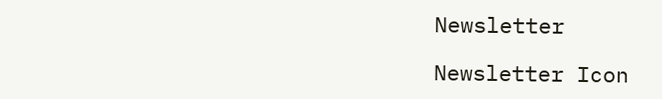Newsletter

Newsletter Icon